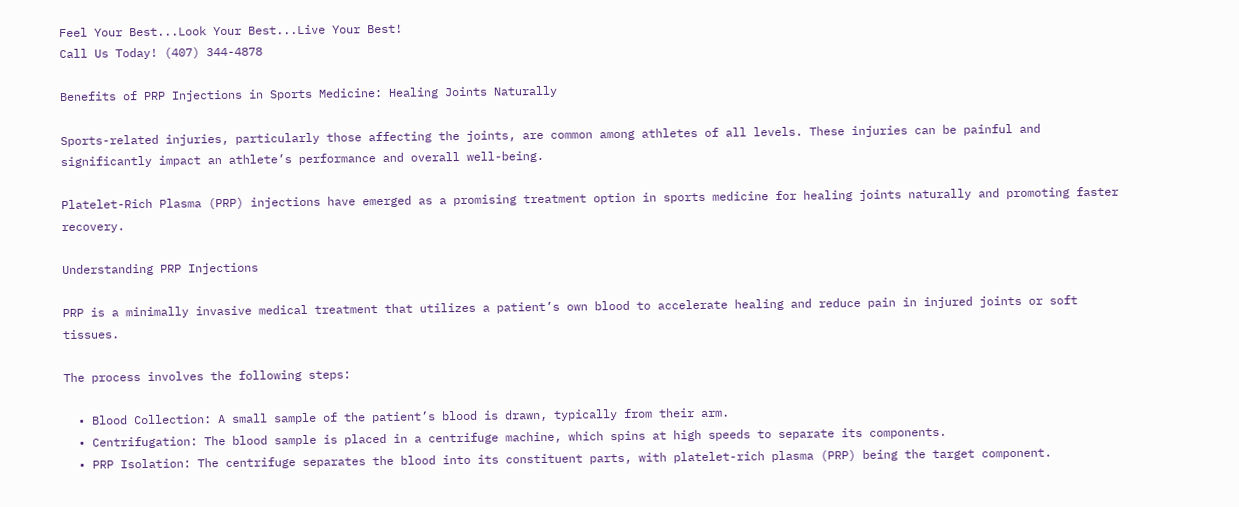Feel Your Best...Look Your Best...Live Your Best!
Call Us Today! (407) 344-4878

Benefits of PRP Injections in Sports Medicine: Healing Joints Naturally

Sports-related injuries, particularly those affecting the joints, are common among athletes of all levels. These injuries can be painful and significantly impact an athlete’s performance and overall well-being.

Platelet-Rich Plasma (PRP) injections have emerged as a promising treatment option in sports medicine for healing joints naturally and promoting faster recovery.

Understanding PRP Injections

PRP is a minimally invasive medical treatment that utilizes a patient’s own blood to accelerate healing and reduce pain in injured joints or soft tissues.

The process involves the following steps:

  • Blood Collection: A small sample of the patient’s blood is drawn, typically from their arm.
  • Centrifugation: The blood sample is placed in a centrifuge machine, which spins at high speeds to separate its components.
  • PRP Isolation: The centrifuge separates the blood into its constituent parts, with platelet-rich plasma (PRP) being the target component.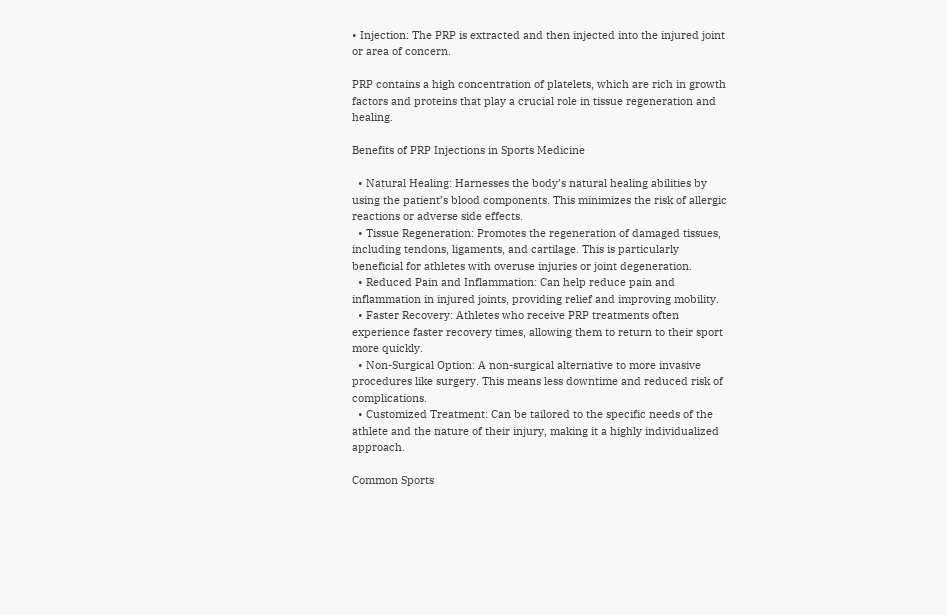• Injection: The PRP is extracted and then injected into the injured joint or area of concern.

PRP contains a high concentration of platelets, which are rich in growth factors and proteins that play a crucial role in tissue regeneration and healing.

Benefits of PRP Injections in Sports Medicine

  • Natural Healing: Harnesses the body’s natural healing abilities by using the patient’s blood components. This minimizes the risk of allergic reactions or adverse side effects.
  • Tissue Regeneration: Promotes the regeneration of damaged tissues, including tendons, ligaments, and cartilage. This is particularly beneficial for athletes with overuse injuries or joint degeneration.
  • Reduced Pain and Inflammation: Can help reduce pain and inflammation in injured joints, providing relief and improving mobility.
  • Faster Recovery: Athletes who receive PRP treatments often experience faster recovery times, allowing them to return to their sport more quickly.
  • Non-Surgical Option: A non-surgical alternative to more invasive procedures like surgery. This means less downtime and reduced risk of complications.
  • Customized Treatment: Can be tailored to the specific needs of the athlete and the nature of their injury, making it a highly individualized approach.

Common Sports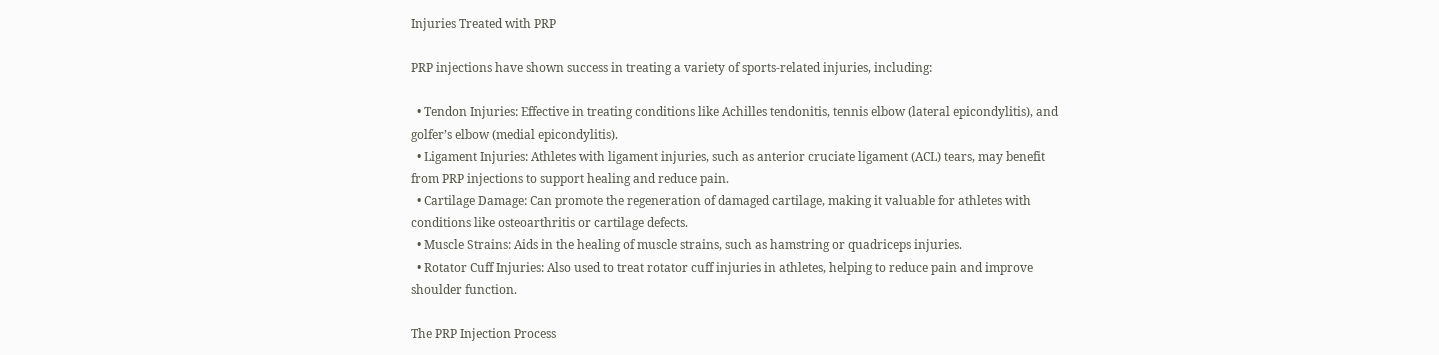Injuries Treated with PRP

PRP injections have shown success in treating a variety of sports-related injuries, including:

  • Tendon Injuries: Effective in treating conditions like Achilles tendonitis, tennis elbow (lateral epicondylitis), and golfer’s elbow (medial epicondylitis).
  • Ligament Injuries: Athletes with ligament injuries, such as anterior cruciate ligament (ACL) tears, may benefit from PRP injections to support healing and reduce pain.
  • Cartilage Damage: Can promote the regeneration of damaged cartilage, making it valuable for athletes with conditions like osteoarthritis or cartilage defects.
  • Muscle Strains: Aids in the healing of muscle strains, such as hamstring or quadriceps injuries.
  • Rotator Cuff Injuries: Also used to treat rotator cuff injuries in athletes, helping to reduce pain and improve shoulder function.

The PRP Injection Process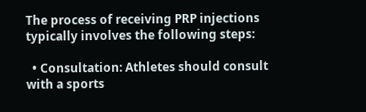The process of receiving PRP injections typically involves the following steps:

  • Consultation: Athletes should consult with a sports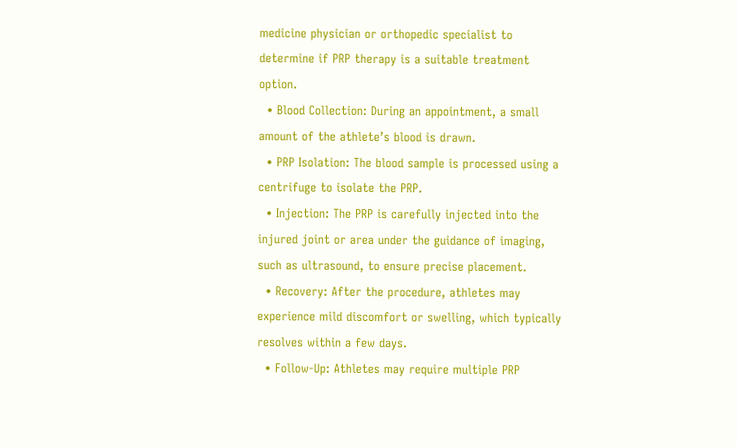medicine physician or orthopedic specialist to determine if PRP therapy is a suitable treatment option.
  • Blood Collection: During an appointment, a small amount of the athlete’s blood is drawn.
  • PRP Isolation: The blood sample is processed using a centrifuge to isolate the PRP.
  • Injection: The PRP is carefully injected into the injured joint or area under the guidance of imaging, such as ultrasound, to ensure precise placement.
  • Recovery: After the procedure, athletes may experience mild discomfort or swelling, which typically resolves within a few days.
  • Follow-Up: Athletes may require multiple PRP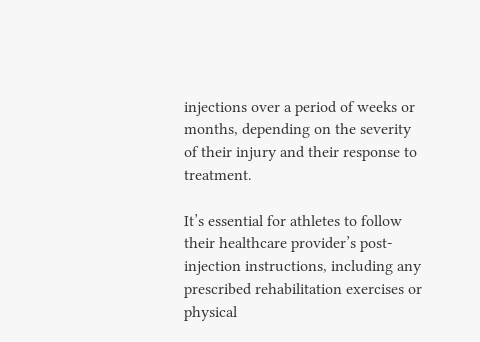injections over a period of weeks or months, depending on the severity of their injury and their response to treatment.

It’s essential for athletes to follow their healthcare provider’s post-injection instructions, including any prescribed rehabilitation exercises or physical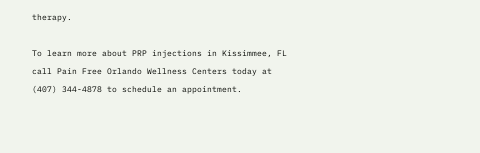therapy.

To learn more about PRP injections in Kissimmee, FL call Pain Free Orlando Wellness Centers today at (407) 344-4878 to schedule an appointment.